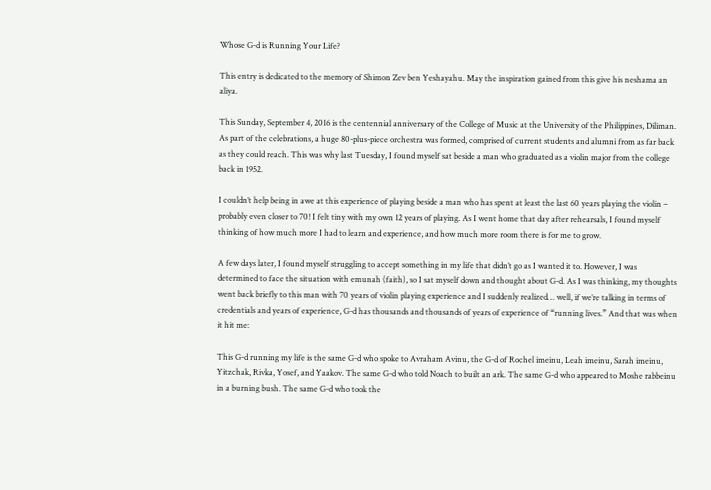Whose G-d is Running Your Life?

This entry is dedicated to the memory of Shimon Zev ben Yeshayahu. May the inspiration gained from this give his neshama an aliya.

This Sunday, September 4, 2016 is the centennial anniversary of the College of Music at the University of the Philippines, Diliman. As part of the celebrations, a huge 80-plus-piece orchestra was formed, comprised of current students and alumni from as far back as they could reach. This was why last Tuesday, I found myself sat beside a man who graduated as a violin major from the college back in 1952.

I couldn’t help being in awe at this experience of playing beside a man who has spent at least the last 60 years playing the violin – probably even closer to 70! I felt tiny with my own 12 years of playing. As I went home that day after rehearsals, I found myself thinking of how much more I had to learn and experience, and how much more room there is for me to grow.

A few days later, I found myself struggling to accept something in my life that didn’t go as I wanted it to. However, I was determined to face the situation with emunah (faith), so I sat myself down and thought about G-d. As I was thinking, my thoughts went back briefly to this man with 70 years of violin playing experience and I suddenly realized… well, if we’re talking in terms of credentials and years of experience, G-d has thousands and thousands of years of experience of “running lives.” And that was when it hit me:

This G-d running my life is the same G-d who spoke to Avraham Avinu, the G-d of Rochel imeinu, Leah imeinu, Sarah imeinu, Yitzchak, Rivka, Yosef, and Yaakov. The same G-d who told Noach to built an ark. The same G-d who appeared to Moshe rabbeinu in a burning bush. The same G-d who took the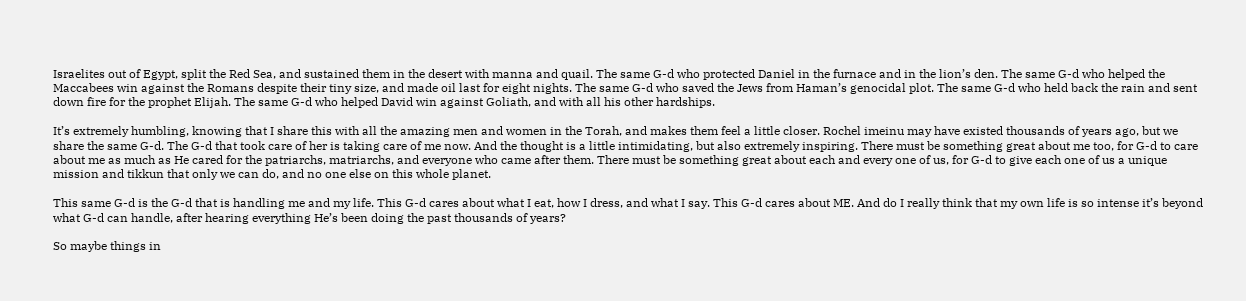Israelites out of Egypt, split the Red Sea, and sustained them in the desert with manna and quail. The same G-d who protected Daniel in the furnace and in the lion’s den. The same G-d who helped the Maccabees win against the Romans despite their tiny size, and made oil last for eight nights. The same G-d who saved the Jews from Haman’s genocidal plot. The same G-d who held back the rain and sent down fire for the prophet Elijah. The same G-d who helped David win against Goliath, and with all his other hardships.

It’s extremely humbling, knowing that I share this with all the amazing men and women in the Torah, and makes them feel a little closer. Rochel imeinu may have existed thousands of years ago, but we share the same G-d. The G-d that took care of her is taking care of me now. And the thought is a little intimidating, but also extremely inspiring. There must be something great about me too, for G-d to care about me as much as He cared for the patriarchs, matriarchs, and everyone who came after them. There must be something great about each and every one of us, for G-d to give each one of us a unique mission and tikkun that only we can do, and no one else on this whole planet.

This same G-d is the G-d that is handling me and my life. This G-d cares about what I eat, how I dress, and what I say. This G-d cares about ME. And do I really think that my own life is so intense it’s beyond what G-d can handle, after hearing everything He’s been doing the past thousands of years?

So maybe things in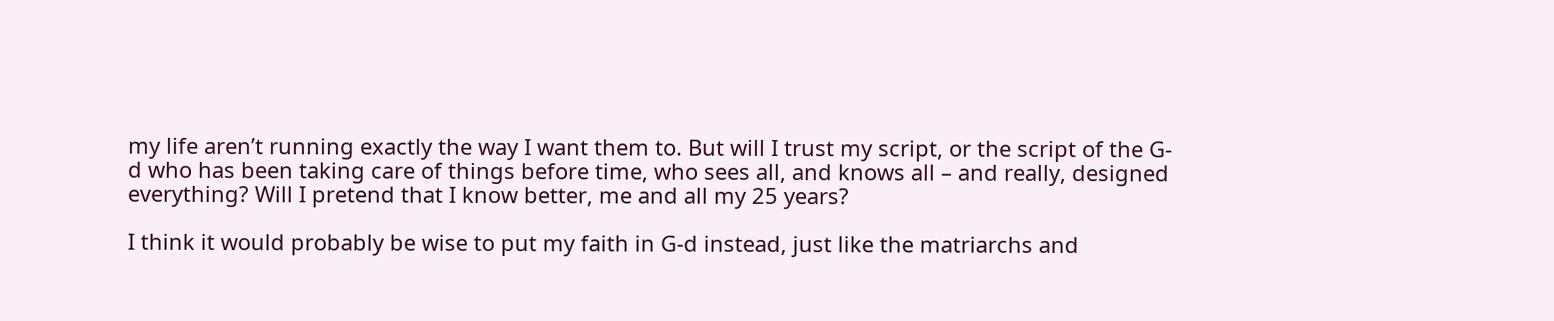my life aren’t running exactly the way I want them to. But will I trust my script, or the script of the G-d who has been taking care of things before time, who sees all, and knows all – and really, designed everything? Will I pretend that I know better, me and all my 25 years?

I think it would probably be wise to put my faith in G-d instead, just like the matriarchs and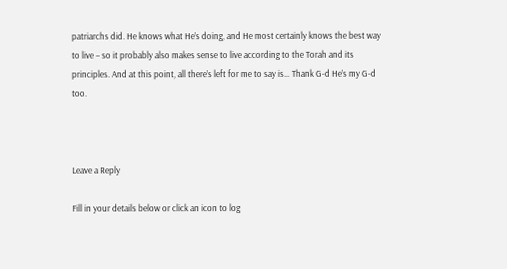patriarchs did. He knows what He’s doing, and He most certainly knows the best way to live – so it probably also makes sense to live according to the Torah and its principles. And at this point, all there’s left for me to say is… Thank G-d He’s my G-d too.



Leave a Reply

Fill in your details below or click an icon to log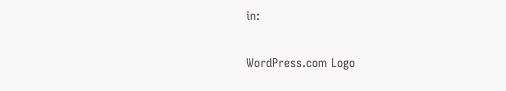in:

WordPress.com Logo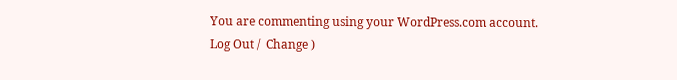You are commenting using your WordPress.com account. Log Out /  Change )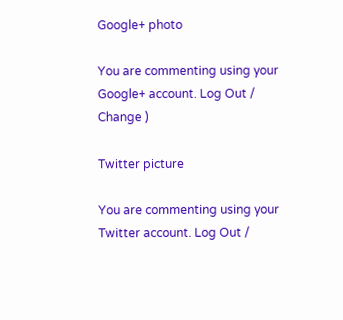Google+ photo

You are commenting using your Google+ account. Log Out /  Change )

Twitter picture

You are commenting using your Twitter account. Log Out /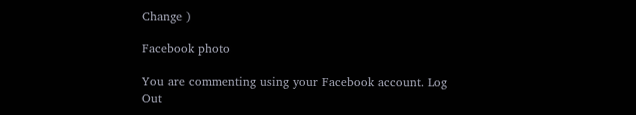Change )

Facebook photo

You are commenting using your Facebook account. Log Out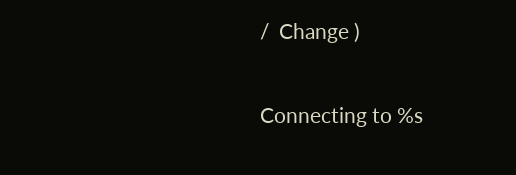/  Change )

Connecting to %s